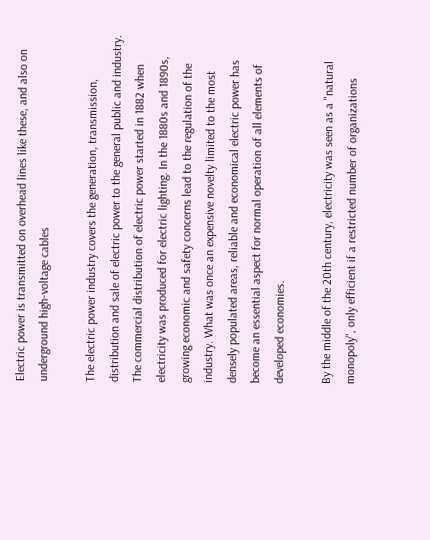Electric power is transmitted on overhead lines like these, and also on underground high-voltage cables

The electric power industry covers the generation, transmission, distribution and sale of electric power to the general public and industry. The commercial distribution of electric power started in 1882 when electricity was produced for electric lighting. In the 1880s and 1890s, growing economic and safety concerns lead to the regulation of the industry. What was once an expensive novelty limited to the most densely populated areas, reliable and economical electric power has become an essential aspect for normal operation of all elements of developed economies.

By the middle of the 20th century, electricity was seen as a "natural monopoly", only efficient if a restricted number of organizations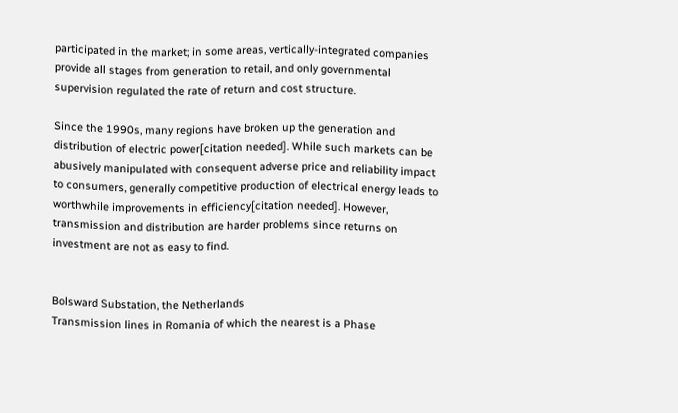participated in the market; in some areas, vertically-integrated companies provide all stages from generation to retail, and only governmental supervision regulated the rate of return and cost structure.

Since the 1990s, many regions have broken up the generation and distribution of electric power[citation needed]. While such markets can be abusively manipulated with consequent adverse price and reliability impact to consumers, generally competitive production of electrical energy leads to worthwhile improvements in efficiency[citation needed]. However, transmission and distribution are harder problems since returns on investment are not as easy to find.


Bolsward Substation, the Netherlands
Transmission lines in Romania of which the nearest is a Phase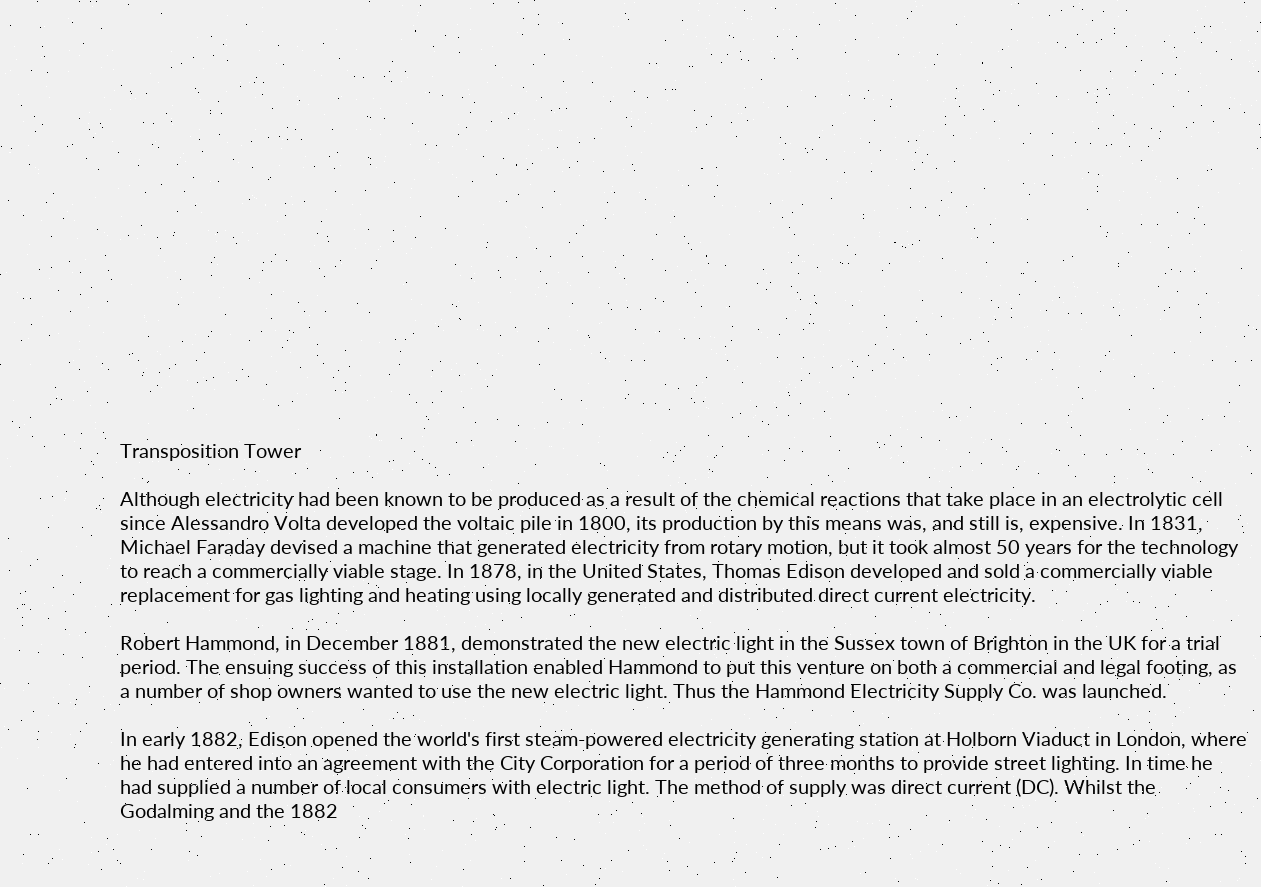Transposition Tower

Although electricity had been known to be produced as a result of the chemical reactions that take place in an electrolytic cell since Alessandro Volta developed the voltaic pile in 1800, its production by this means was, and still is, expensive. In 1831, Michael Faraday devised a machine that generated electricity from rotary motion, but it took almost 50 years for the technology to reach a commercially viable stage. In 1878, in the United States, Thomas Edison developed and sold a commercially viable replacement for gas lighting and heating using locally generated and distributed direct current electricity.

Robert Hammond, in December 1881, demonstrated the new electric light in the Sussex town of Brighton in the UK for a trial period. The ensuing success of this installation enabled Hammond to put this venture on both a commercial and legal footing, as a number of shop owners wanted to use the new electric light. Thus the Hammond Electricity Supply Co. was launched.

In early 1882, Edison opened the world's first steam-powered electricity generating station at Holborn Viaduct in London, where he had entered into an agreement with the City Corporation for a period of three months to provide street lighting. In time he had supplied a number of local consumers with electric light. The method of supply was direct current (DC). Whilst the Godalming and the 1882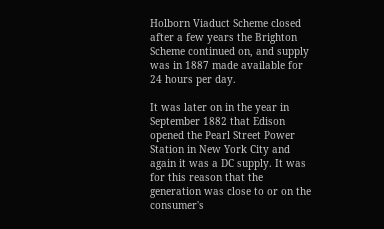Holborn Viaduct Scheme closed after a few years the Brighton Scheme continued on, and supply was in 1887 made available for 24 hours per day.

It was later on in the year in September 1882 that Edison opened the Pearl Street Power Station in New York City and again it was a DC supply. It was for this reason that the generation was close to or on the consumer's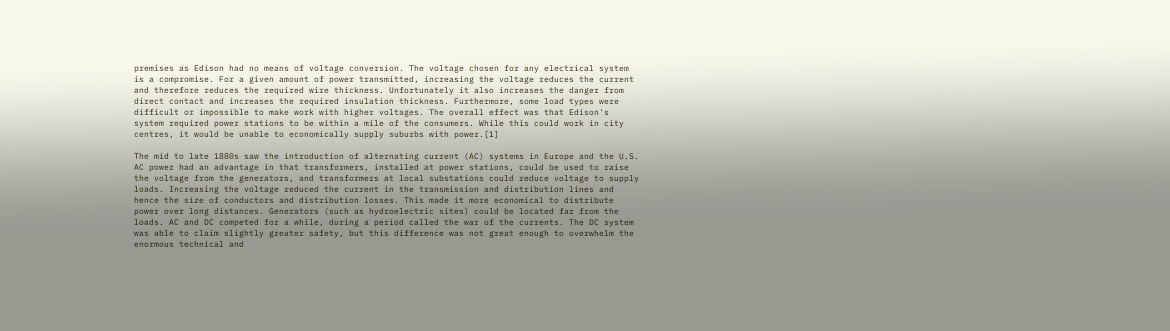premises as Edison had no means of voltage conversion. The voltage chosen for any electrical system is a compromise. For a given amount of power transmitted, increasing the voltage reduces the current and therefore reduces the required wire thickness. Unfortunately it also increases the danger from direct contact and increases the required insulation thickness. Furthermore, some load types were difficult or impossible to make work with higher voltages. The overall effect was that Edison's system required power stations to be within a mile of the consumers. While this could work in city centres, it would be unable to economically supply suburbs with power.[1]

The mid to late 1880s saw the introduction of alternating current (AC) systems in Europe and the U.S. AC power had an advantage in that transformers, installed at power stations, could be used to raise the voltage from the generators, and transformers at local substations could reduce voltage to supply loads. Increasing the voltage reduced the current in the transmission and distribution lines and hence the size of conductors and distribution losses. This made it more economical to distribute power over long distances. Generators (such as hydroelectric sites) could be located far from the loads. AC and DC competed for a while, during a period called the war of the currents. The DC system was able to claim slightly greater safety, but this difference was not great enough to overwhelm the enormous technical and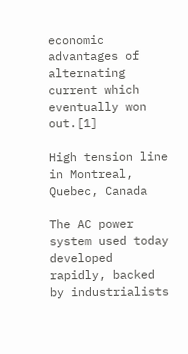economic advantages of alternating current which eventually won out.[1]

High tension line in Montreal, Quebec, Canada

The AC power system used today developed rapidly, backed by industrialists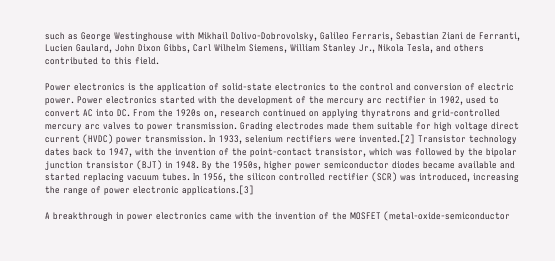such as George Westinghouse with Mikhail Dolivo-Dobrovolsky, Galileo Ferraris, Sebastian Ziani de Ferranti, Lucien Gaulard, John Dixon Gibbs, Carl Wilhelm Siemens, William Stanley Jr., Nikola Tesla, and others contributed to this field.

Power electronics is the application of solid-state electronics to the control and conversion of electric power. Power electronics started with the development of the mercury arc rectifier in 1902, used to convert AC into DC. From the 1920s on, research continued on applying thyratrons and grid-controlled mercury arc valves to power transmission. Grading electrodes made them suitable for high voltage direct current (HVDC) power transmission. In 1933, selenium rectifiers were invented.[2] Transistor technology dates back to 1947, with the invention of the point-contact transistor, which was followed by the bipolar junction transistor (BJT) in 1948. By the 1950s, higher power semiconductor diodes became available and started replacing vacuum tubes. In 1956, the silicon controlled rectifier (SCR) was introduced, increasing the range of power electronic applications.[3]

A breakthrough in power electronics came with the invention of the MOSFET (metal-oxide-semiconductor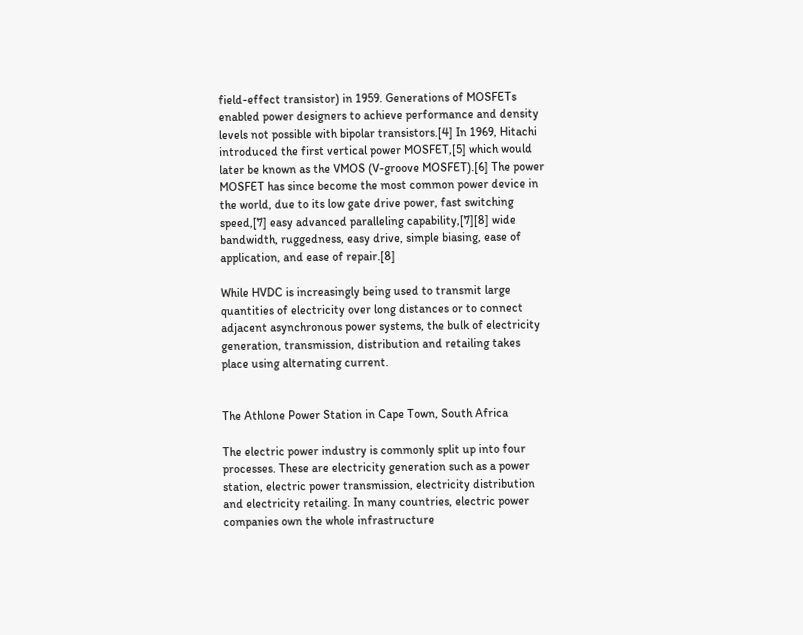field-effect transistor) in 1959. Generations of MOSFETs enabled power designers to achieve performance and density levels not possible with bipolar transistors.[4] In 1969, Hitachi introduced the first vertical power MOSFET,[5] which would later be known as the VMOS (V-groove MOSFET).[6] The power MOSFET has since become the most common power device in the world, due to its low gate drive power, fast switching speed,[7] easy advanced paralleling capability,[7][8] wide bandwidth, ruggedness, easy drive, simple biasing, ease of application, and ease of repair.[8]

While HVDC is increasingly being used to transmit large quantities of electricity over long distances or to connect adjacent asynchronous power systems, the bulk of electricity generation, transmission, distribution and retailing takes place using alternating current.


The Athlone Power Station in Cape Town, South Africa

The electric power industry is commonly split up into four processes. These are electricity generation such as a power station, electric power transmission, electricity distribution and electricity retailing. In many countries, electric power companies own the whole infrastructure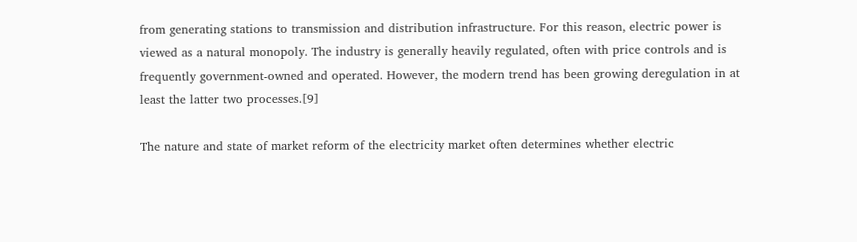from generating stations to transmission and distribution infrastructure. For this reason, electric power is viewed as a natural monopoly. The industry is generally heavily regulated, often with price controls and is frequently government-owned and operated. However, the modern trend has been growing deregulation in at least the latter two processes.[9]

The nature and state of market reform of the electricity market often determines whether electric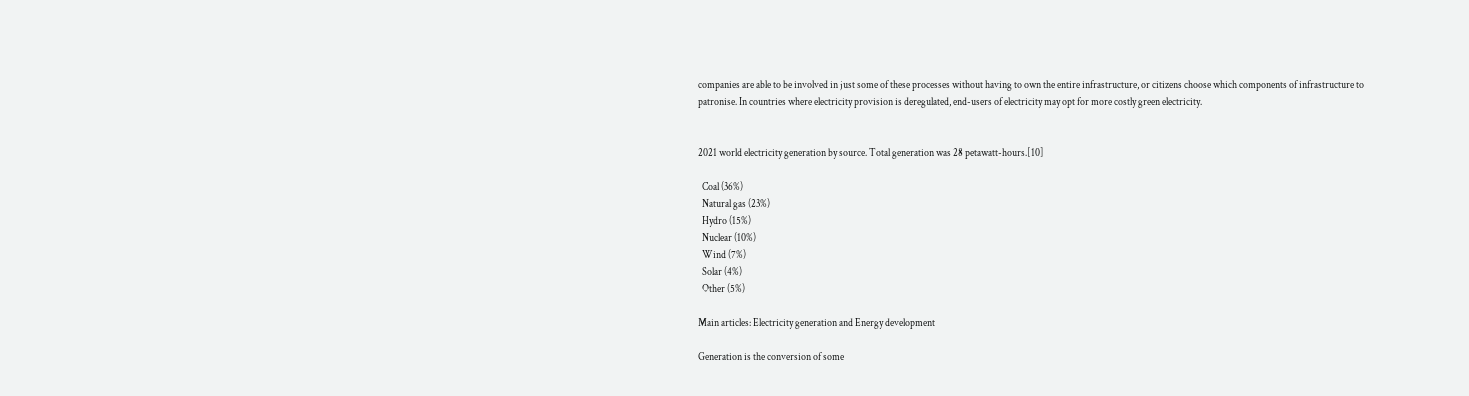companies are able to be involved in just some of these processes without having to own the entire infrastructure, or citizens choose which components of infrastructure to patronise. In countries where electricity provision is deregulated, end-users of electricity may opt for more costly green electricity.


2021 world electricity generation by source. Total generation was 28 petawatt-hours.[10]

  Coal (36%)
  Natural gas (23%)
  Hydro (15%)
  Nuclear (10%)
  Wind (7%)
  Solar (4%)
  Other (5%)

Main articles: Electricity generation and Energy development

Generation is the conversion of some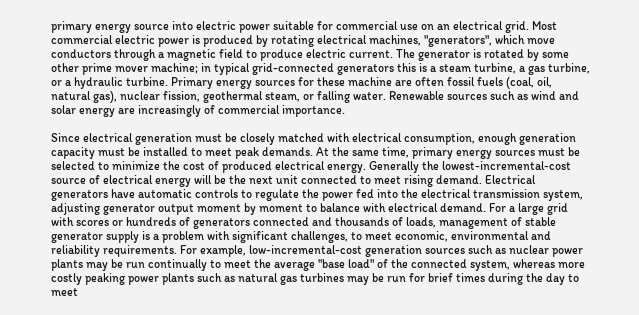primary energy source into electric power suitable for commercial use on an electrical grid. Most commercial electric power is produced by rotating electrical machines, "generators", which move conductors through a magnetic field to produce electric current. The generator is rotated by some other prime mover machine; in typical grid-connected generators this is a steam turbine, a gas turbine, or a hydraulic turbine. Primary energy sources for these machine are often fossil fuels (coal, oil, natural gas), nuclear fission, geothermal steam, or falling water. Renewable sources such as wind and solar energy are increasingly of commercial importance.

Since electrical generation must be closely matched with electrical consumption, enough generation capacity must be installed to meet peak demands. At the same time, primary energy sources must be selected to minimize the cost of produced electrical energy. Generally the lowest-incremental-cost source of electrical energy will be the next unit connected to meet rising demand. Electrical generators have automatic controls to regulate the power fed into the electrical transmission system, adjusting generator output moment by moment to balance with electrical demand. For a large grid with scores or hundreds of generators connected and thousands of loads, management of stable generator supply is a problem with significant challenges, to meet economic, environmental and reliability requirements. For example, low-incremental-cost generation sources such as nuclear power plants may be run continually to meet the average "base load" of the connected system, whereas more costly peaking power plants such as natural gas turbines may be run for brief times during the day to meet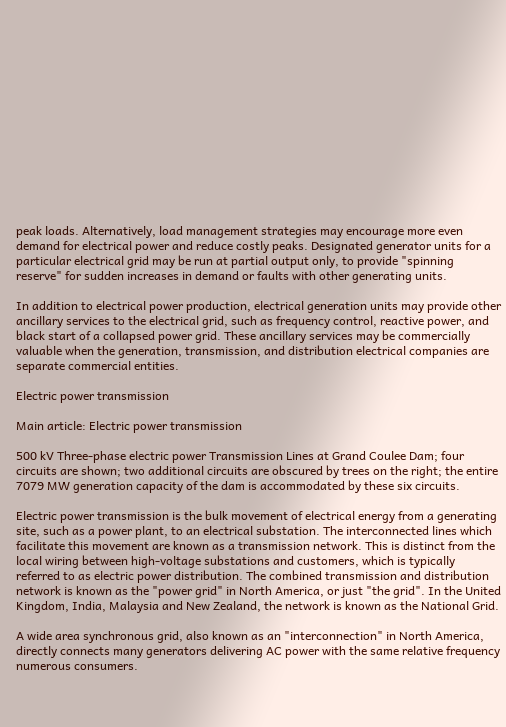peak loads. Alternatively, load management strategies may encourage more even demand for electrical power and reduce costly peaks. Designated generator units for a particular electrical grid may be run at partial output only, to provide "spinning reserve" for sudden increases in demand or faults with other generating units.

In addition to electrical power production, electrical generation units may provide other ancillary services to the electrical grid, such as frequency control, reactive power, and black start of a collapsed power grid. These ancillary services may be commercially valuable when the generation, transmission, and distribution electrical companies are separate commercial entities.

Electric power transmission

Main article: Electric power transmission

500 kV Three-phase electric power Transmission Lines at Grand Coulee Dam; four circuits are shown; two additional circuits are obscured by trees on the right; the entire 7079 MW generation capacity of the dam is accommodated by these six circuits.

Electric power transmission is the bulk movement of electrical energy from a generating site, such as a power plant, to an electrical substation. The interconnected lines which facilitate this movement are known as a transmission network. This is distinct from the local wiring between high-voltage substations and customers, which is typically referred to as electric power distribution. The combined transmission and distribution network is known as the "power grid" in North America, or just "the grid". In the United Kingdom, India, Malaysia and New Zealand, the network is known as the National Grid.

A wide area synchronous grid, also known as an "interconnection" in North America, directly connects many generators delivering AC power with the same relative frequency numerous consumers.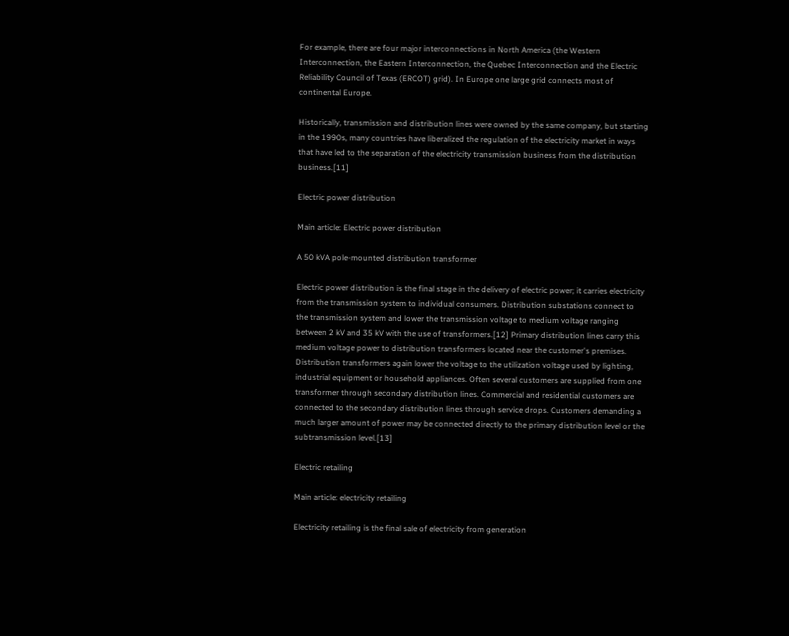For example, there are four major interconnections in North America (the Western Interconnection, the Eastern Interconnection, the Quebec Interconnection and the Electric Reliability Council of Texas (ERCOT) grid). In Europe one large grid connects most of continental Europe.

Historically, transmission and distribution lines were owned by the same company, but starting in the 1990s, many countries have liberalized the regulation of the electricity market in ways that have led to the separation of the electricity transmission business from the distribution business.[11]

Electric power distribution

Main article: Electric power distribution

A 50 kVA pole-mounted distribution transformer

Electric power distribution is the final stage in the delivery of electric power; it carries electricity from the transmission system to individual consumers. Distribution substations connect to the transmission system and lower the transmission voltage to medium voltage ranging between 2 kV and 35 kV with the use of transformers.[12] Primary distribution lines carry this medium voltage power to distribution transformers located near the customer's premises. Distribution transformers again lower the voltage to the utilization voltage used by lighting, industrial equipment or household appliances. Often several customers are supplied from one transformer through secondary distribution lines. Commercial and residential customers are connected to the secondary distribution lines through service drops. Customers demanding a much larger amount of power may be connected directly to the primary distribution level or the subtransmission level.[13]

Electric retailing

Main article: electricity retailing

Electricity retailing is the final sale of electricity from generation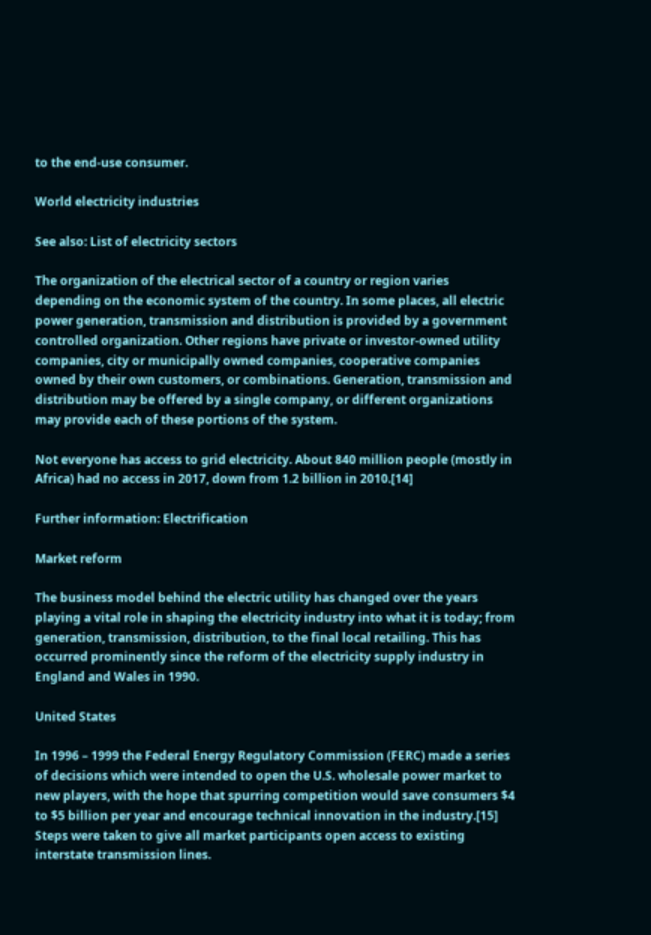to the end-use consumer.

World electricity industries

See also: List of electricity sectors

The organization of the electrical sector of a country or region varies depending on the economic system of the country. In some places, all electric power generation, transmission and distribution is provided by a government controlled organization. Other regions have private or investor-owned utility companies, city or municipally owned companies, cooperative companies owned by their own customers, or combinations. Generation, transmission and distribution may be offered by a single company, or different organizations may provide each of these portions of the system.

Not everyone has access to grid electricity. About 840 million people (mostly in Africa) had no access in 2017, down from 1.2 billion in 2010.[14]

Further information: Electrification

Market reform

The business model behind the electric utility has changed over the years playing a vital role in shaping the electricity industry into what it is today; from generation, transmission, distribution, to the final local retailing. This has occurred prominently since the reform of the electricity supply industry in England and Wales in 1990.

United States

In 1996 – 1999 the Federal Energy Regulatory Commission (FERC) made a series of decisions which were intended to open the U.S. wholesale power market to new players, with the hope that spurring competition would save consumers $4 to $5 billion per year and encourage technical innovation in the industry.[15] Steps were taken to give all market participants open access to existing interstate transmission lines.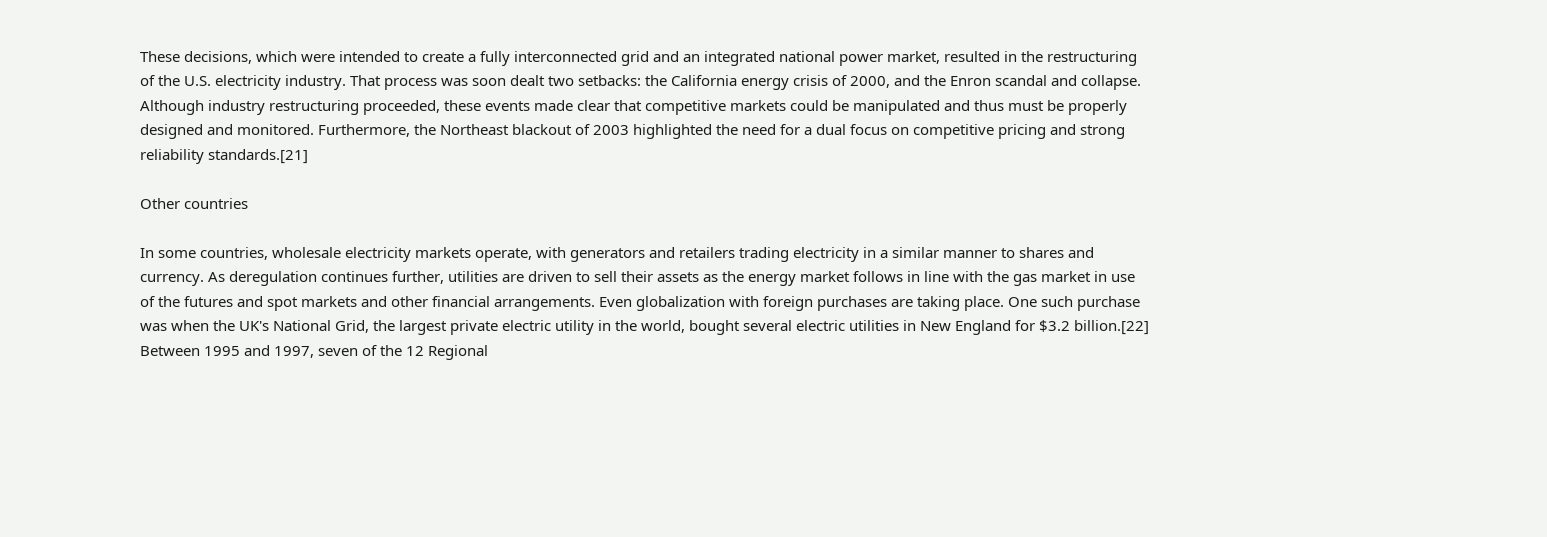These decisions, which were intended to create a fully interconnected grid and an integrated national power market, resulted in the restructuring of the U.S. electricity industry. That process was soon dealt two setbacks: the California energy crisis of 2000, and the Enron scandal and collapse. Although industry restructuring proceeded, these events made clear that competitive markets could be manipulated and thus must be properly designed and monitored. Furthermore, the Northeast blackout of 2003 highlighted the need for a dual focus on competitive pricing and strong reliability standards.[21]

Other countries

In some countries, wholesale electricity markets operate, with generators and retailers trading electricity in a similar manner to shares and currency. As deregulation continues further, utilities are driven to sell their assets as the energy market follows in line with the gas market in use of the futures and spot markets and other financial arrangements. Even globalization with foreign purchases are taking place. One such purchase was when the UK's National Grid, the largest private electric utility in the world, bought several electric utilities in New England for $3.2 billion.[22] Between 1995 and 1997, seven of the 12 Regional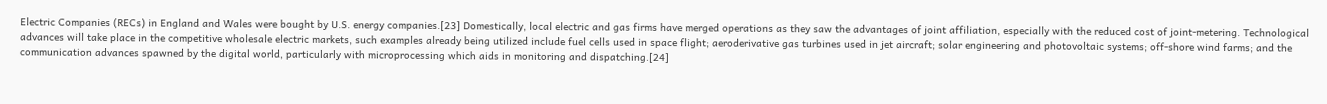Electric Companies (RECs) in England and Wales were bought by U.S. energy companies.[23] Domestically, local electric and gas firms have merged operations as they saw the advantages of joint affiliation, especially with the reduced cost of joint-metering. Technological advances will take place in the competitive wholesale electric markets, such examples already being utilized include fuel cells used in space flight; aeroderivative gas turbines used in jet aircraft; solar engineering and photovoltaic systems; off-shore wind farms; and the communication advances spawned by the digital world, particularly with microprocessing which aids in monitoring and dispatching.[24]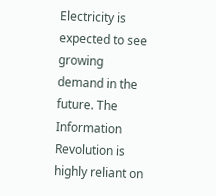Electricity is expected to see growing demand in the future. The Information Revolution is highly reliant on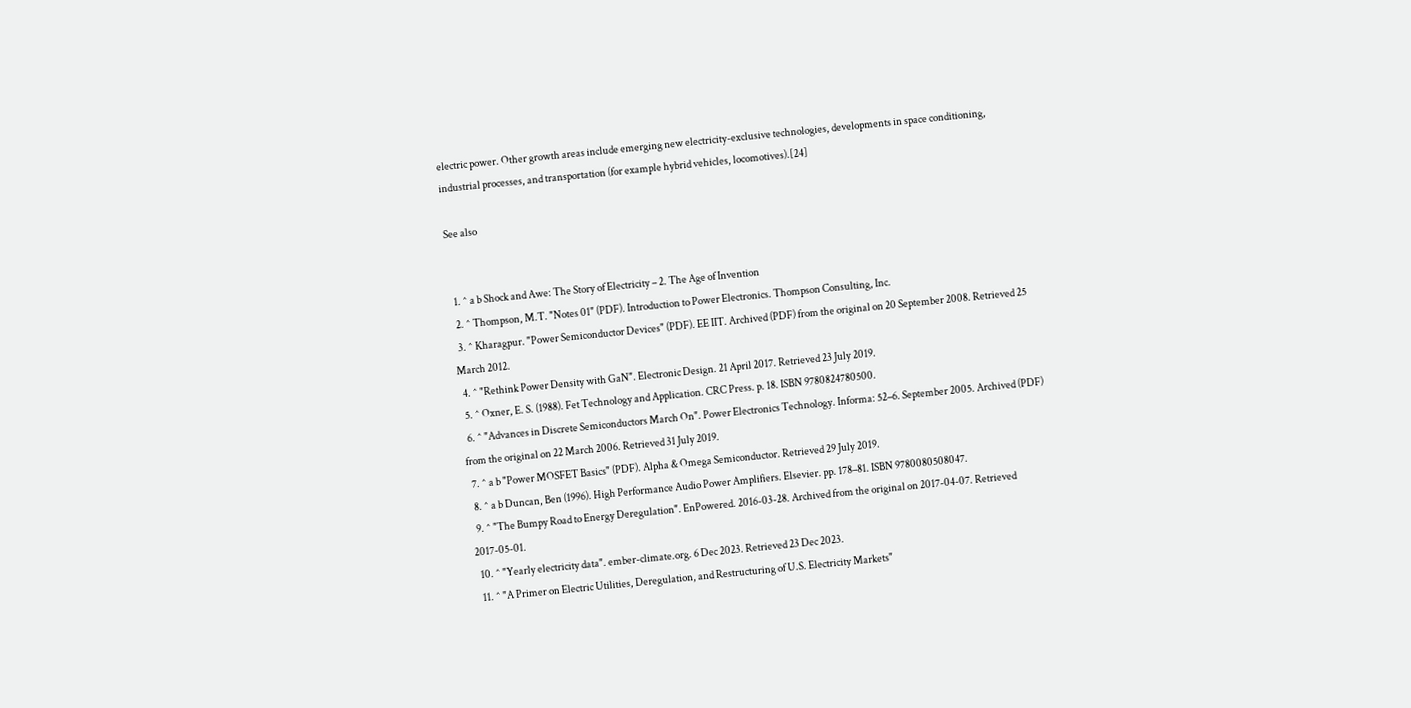electric power. Other growth areas include emerging new electricity-exclusive technologies, developments in space conditioning, industrial processes, and transportation (for example hybrid vehicles, locomotives).[24]

See also


  1. ^ a b Shock and Awe: The Story of Electricity – 2. The Age of Invention
  2. ^ Thompson, M.T. "Notes 01" (PDF). Introduction to Power Electronics. Thompson Consulting, Inc.
  3. ^ Kharagpur. "Power Semiconductor Devices" (PDF). EE IIT. Archived (PDF) from the original on 20 September 2008. Retrieved 25 March 2012.
  4. ^ "Rethink Power Density with GaN". Electronic Design. 21 April 2017. Retrieved 23 July 2019.
  5. ^ Oxner, E. S. (1988). Fet Technology and Application. CRC Press. p. 18. ISBN 9780824780500.
  6. ^ "Advances in Discrete Semiconductors March On". Power Electronics Technology. Informa: 52–6. September 2005. Archived (PDF) from the original on 22 March 2006. Retrieved 31 July 2019.
  7. ^ a b "Power MOSFET Basics" (PDF). Alpha & Omega Semiconductor. Retrieved 29 July 2019.
  8. ^ a b Duncan, Ben (1996). High Performance Audio Power Amplifiers. Elsevier. pp. 178–81. ISBN 9780080508047.
  9. ^ "The Bumpy Road to Energy Deregulation". EnPowered. 2016-03-28. Archived from the original on 2017-04-07. Retrieved 2017-05-01.
  10. ^ "Yearly electricity data". ember-climate.org. 6 Dec 2023. Retrieved 23 Dec 2023.
  11. ^ "A Primer on Electric Utilities, Deregulation, and Restructuring of U.S. Electricity Markets"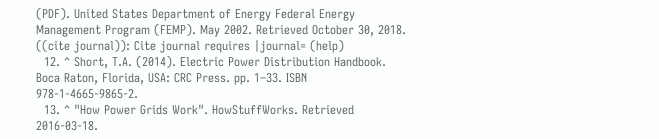(PDF). United States Department of Energy Federal Energy Management Program (FEMP). May 2002. Retrieved October 30, 2018. ((cite journal)): Cite journal requires |journal= (help)
  12. ^ Short, T.A. (2014). Electric Power Distribution Handbook. Boca Raton, Florida, USA: CRC Press. pp. 1–33. ISBN 978-1-4665-9865-2.
  13. ^ "How Power Grids Work". HowStuffWorks. Retrieved 2016-03-18.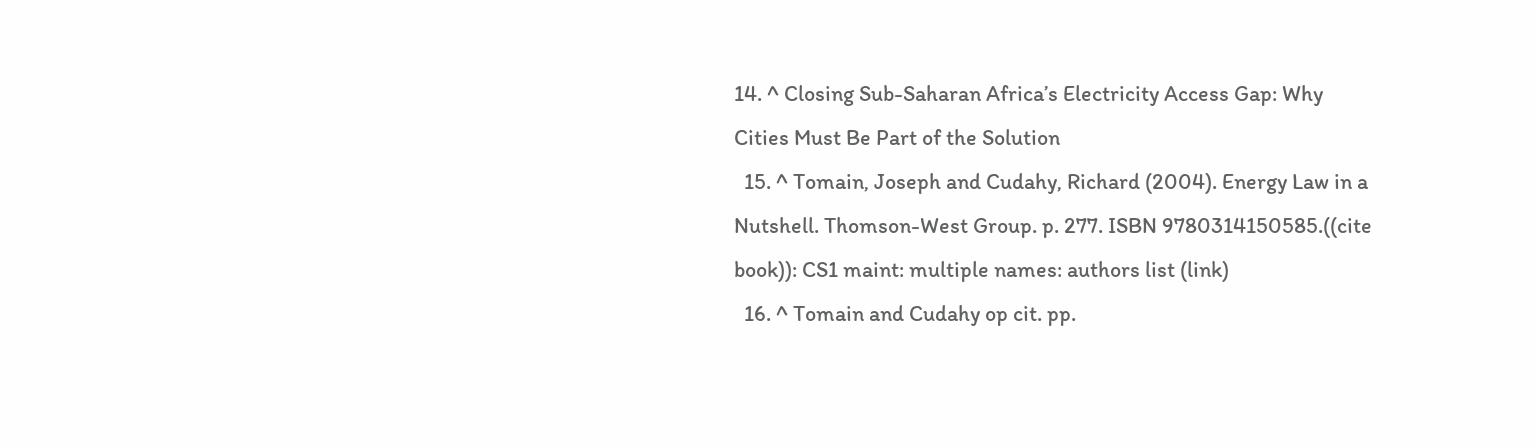14. ^ Closing Sub-Saharan Africa’s Electricity Access Gap: Why Cities Must Be Part of the Solution
  15. ^ Tomain, Joseph and Cudahy, Richard (2004). Energy Law in a Nutshell. Thomson-West Group. p. 277. ISBN 9780314150585.((cite book)): CS1 maint: multiple names: authors list (link)
  16. ^ Tomain and Cudahy op cit. pp.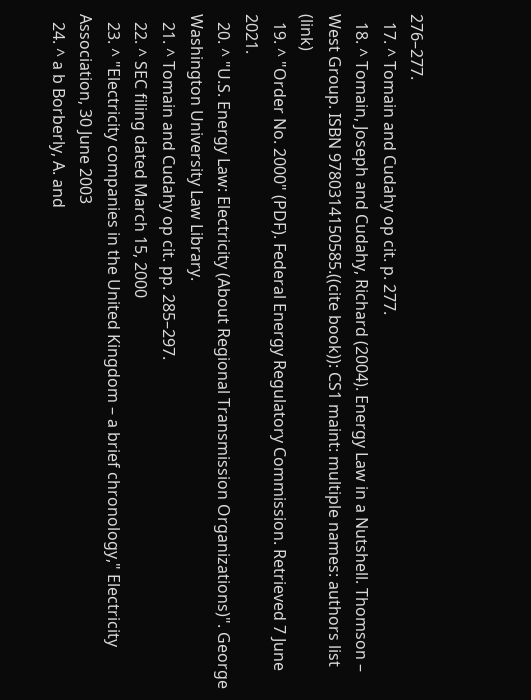276–277.
  17. ^ Tomain and Cudahy op cit. p. 277.
  18. ^ Tomain, Joseph and Cudahy, Richard (2004). Energy Law in a Nutshell. Thomson – West Group. ISBN 9780314150585.((cite book)): CS1 maint: multiple names: authors list (link)
  19. ^ "Order No. 2000" (PDF). Federal Energy Regulatory Commission. Retrieved 7 June 2021.
  20. ^ "U.S. Energy Law: Electricity (About Regional Transmission Organizations)". George Washington University Law Library.
  21. ^ Tomain and Cudahy op cit. pp. 285–297.
  22. ^ SEC filing dated March 15, 2000
  23. ^ "Electricity companies in the United Kingdom – a brief chronology," Electricity Association, 30 June 2003
  24. ^ a b Borberly, A. and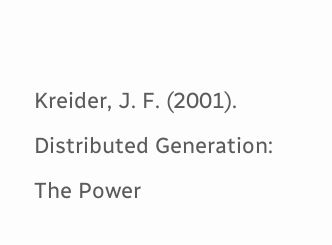Kreider, J. F. (2001). Distributed Generation: The Power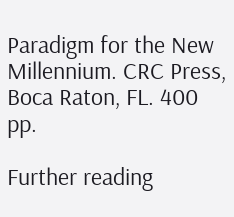Paradigm for the New Millennium. CRC Press, Boca Raton, FL. 400 pp.

Further reading